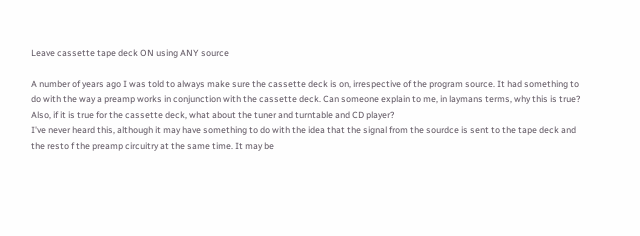Leave cassette tape deck ON using ANY source

A number of years ago I was told to always make sure the cassette deck is on, irrespective of the program source. It had something to do with the way a preamp works in conjunction with the cassette deck. Can someone explain to me, in laymans terms, why this is true? Also, if it is true for the cassette deck, what about the tuner and turntable and CD player?
I've never heard this, although it may have something to do with the idea that the signal from the sourdce is sent to the tape deck and the resto f the preamp circuitry at the same time. It may be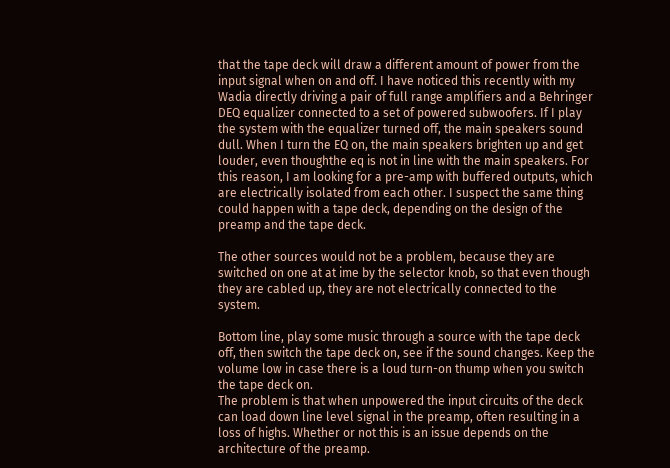that the tape deck will draw a different amount of power from the input signal when on and off. I have noticed this recently with my Wadia directly driving a pair of full range amplifiers and a Behringer DEQ equalizer connected to a set of powered subwoofers. If I play the system with the equalizer turned off, the main speakers sound dull. When I turn the EQ on, the main speakers brighten up and get louder, even thoughthe eq is not in line with the main speakers. For this reason, I am looking for a pre-amp with buffered outputs, which are electrically isolated from each other. I suspect the same thing could happen with a tape deck, depending on the design of the preamp and the tape deck.

The other sources would not be a problem, because they are switched on one at at ime by the selector knob, so that even though they are cabled up, they are not electrically connected to the system.

Bottom line, play some music through a source with the tape deck off, then switch the tape deck on, see if the sound changes. Keep the volume low in case there is a loud turn-on thump when you switch the tape deck on.
The problem is that when unpowered the input circuits of the deck can load down line level signal in the preamp, often resulting in a loss of highs. Whether or not this is an issue depends on the architecture of the preamp.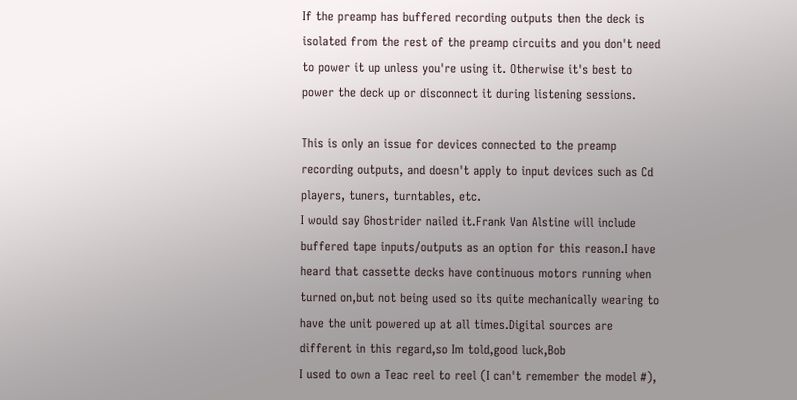If the preamp has buffered recording outputs then the deck is isolated from the rest of the preamp circuits and you don't need to power it up unless you're using it. Otherwise it's best to power the deck up or disconnect it during listening sessions.

This is only an issue for devices connected to the preamp recording outputs, and doesn't apply to input devices such as Cd players, tuners, turntables, etc.
I would say Ghostrider nailed it.Frank Van Alstine will include buffered tape inputs/outputs as an option for this reason.I have heard that cassette decks have continuous motors running when turned on,but not being used so its quite mechanically wearing to have the unit powered up at all times.Digital sources are different in this regard,so Im told,good luck,Bob
I used to own a Teac reel to reel (I can't remember the model #),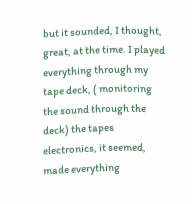but it sounded, I thought, great, at the time. I played everything through my tape deck, ( monitoring the sound through the deck) the tapes electronics, it seemed, made everything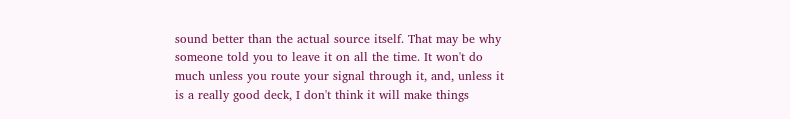sound better than the actual source itself. That may be why someone told you to leave it on all the time. It won't do much unless you route your signal through it, and, unless it is a really good deck, I don't think it will make things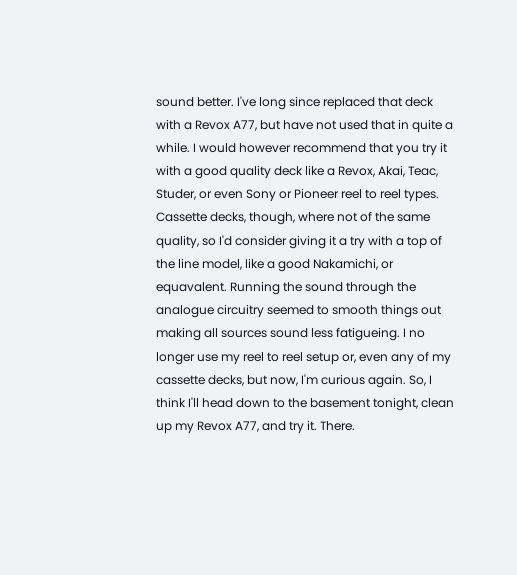sound better. I've long since replaced that deck with a Revox A77, but have not used that in quite a while. I would however recommend that you try it with a good quality deck like a Revox, Akai, Teac, Studer, or even Sony or Pioneer reel to reel types. Cassette decks, though, where not of the same quality, so I'd consider giving it a try with a top of the line model, like a good Nakamichi, or equavalent. Running the sound through the analogue circuitry seemed to smooth things out making all sources sound less fatigueing. I no longer use my reel to reel setup or, even any of my cassette decks, but now, I'm curious again. So, I think I'll head down to the basement tonight, clean up my Revox A77, and try it. There.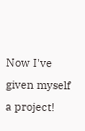Now I've given myself a project!